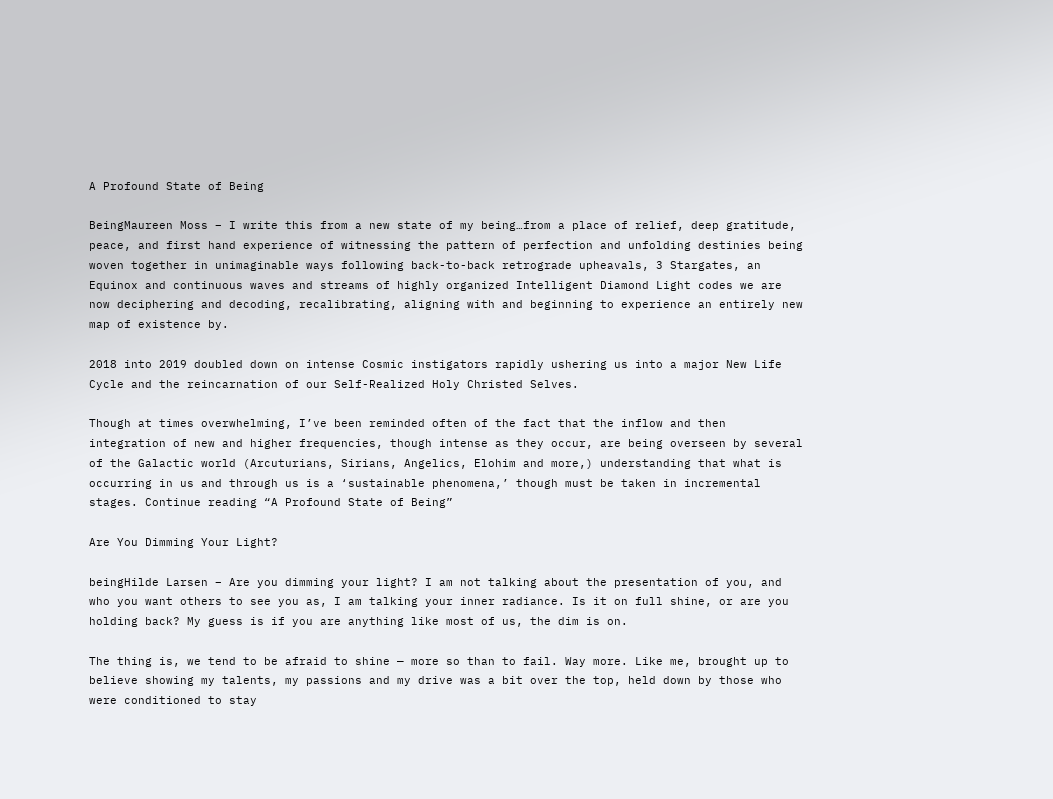A Profound State of Being

BeingMaureen Moss – I write this from a new state of my being…from a place of relief, deep gratitude, peace, and first hand experience of witnessing the pattern of perfection and unfolding destinies being woven together in unimaginable ways following back-to-back retrograde upheavals, 3 Stargates, an Equinox and continuous waves and streams of highly organized Intelligent Diamond Light codes we are now deciphering and decoding, recalibrating, aligning with and beginning to experience an entirely new map of existence by.

2018 into 2019 doubled down on intense Cosmic instigators rapidly ushering us into a major New Life Cycle and the reincarnation of our Self-Realized Holy Christed Selves.

Though at times overwhelming, I’ve been reminded often of the fact that the inflow and then integration of new and higher frequencies, though intense as they occur, are being overseen by several of the Galactic world (Arcuturians, Sirians, Angelics, Elohim and more,) understanding that what is occurring in us and through us is a ‘sustainable phenomena,’ though must be taken in incremental stages. Continue reading “A Profound State of Being”

Are You Dimming Your Light?

beingHilde Larsen – Are you dimming your light? I am not talking about the presentation of you, and who you want others to see you as, I am talking your inner radiance. Is it on full shine, or are you holding back? My guess is if you are anything like most of us, the dim is on.

The thing is, we tend to be afraid to shine — more so than to fail. Way more. Like me, brought up to believe showing my talents, my passions and my drive was a bit over the top, held down by those who were conditioned to stay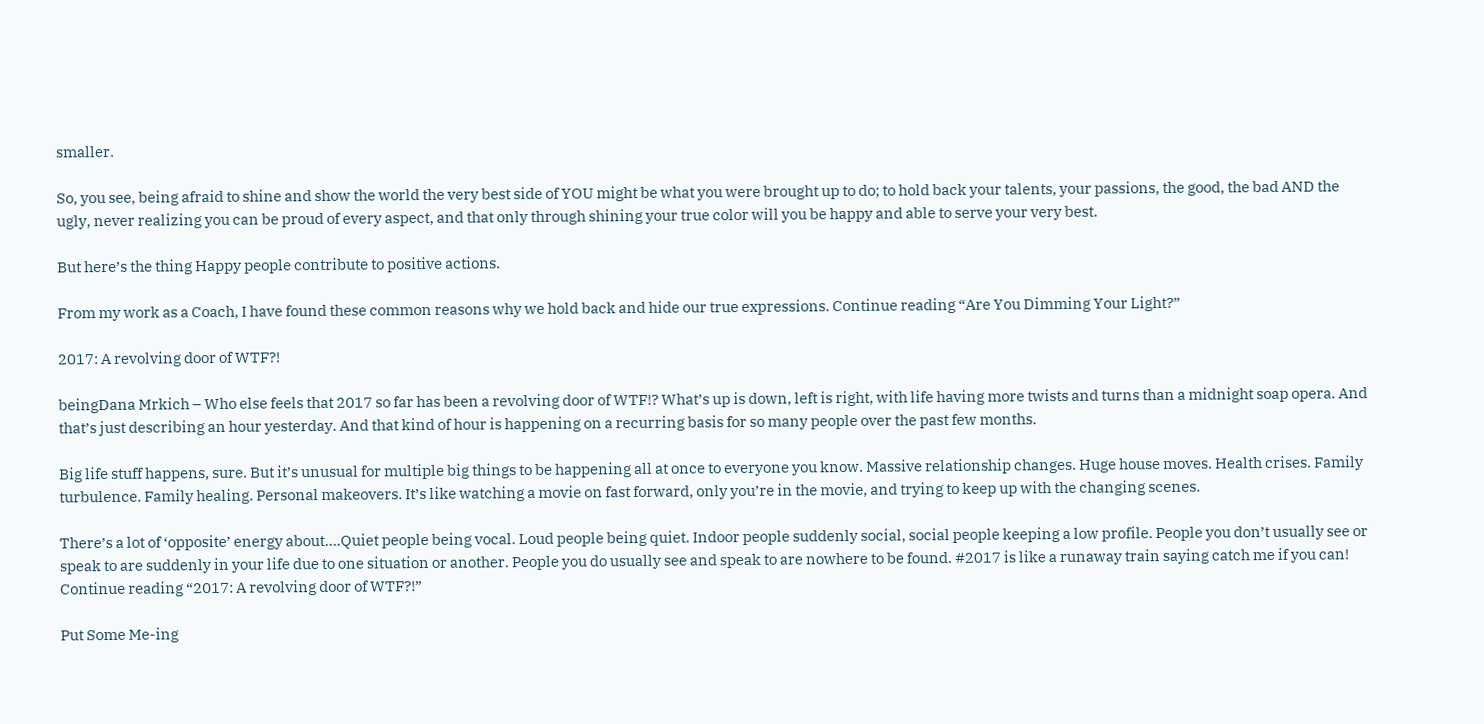smaller.

So, you see, being afraid to shine and show the world the very best side of YOU might be what you were brought up to do; to hold back your talents, your passions, the good, the bad AND the ugly, never realizing you can be proud of every aspect, and that only through shining your true color will you be happy and able to serve your very best.

But here’s the thing Happy people contribute to positive actions.

From my work as a Coach, I have found these common reasons why we hold back and hide our true expressions. Continue reading “Are You Dimming Your Light?”

2017: A revolving door of WTF?!

beingDana Mrkich – Who else feels that 2017 so far has been a revolving door of WTF!? What’s up is down, left is right, with life having more twists and turns than a midnight soap opera. And that’s just describing an hour yesterday. And that kind of hour is happening on a recurring basis for so many people over the past few months.

Big life stuff happens, sure. But it’s unusual for multiple big things to be happening all at once to everyone you know. Massive relationship changes. Huge house moves. Health crises. Family turbulence. Family healing. Personal makeovers. It’s like watching a movie on fast forward, only you’re in the movie, and trying to keep up with the changing scenes.

There’s a lot of ‘opposite’ energy about….Quiet people being vocal. Loud people being quiet. Indoor people suddenly social, social people keeping a low profile. People you don’t usually see or speak to are suddenly in your life due to one situation or another. People you do usually see and speak to are nowhere to be found. #2017 is like a runaway train saying catch me if you can! Continue reading “2017: A revolving door of WTF?!”

Put Some Me-ing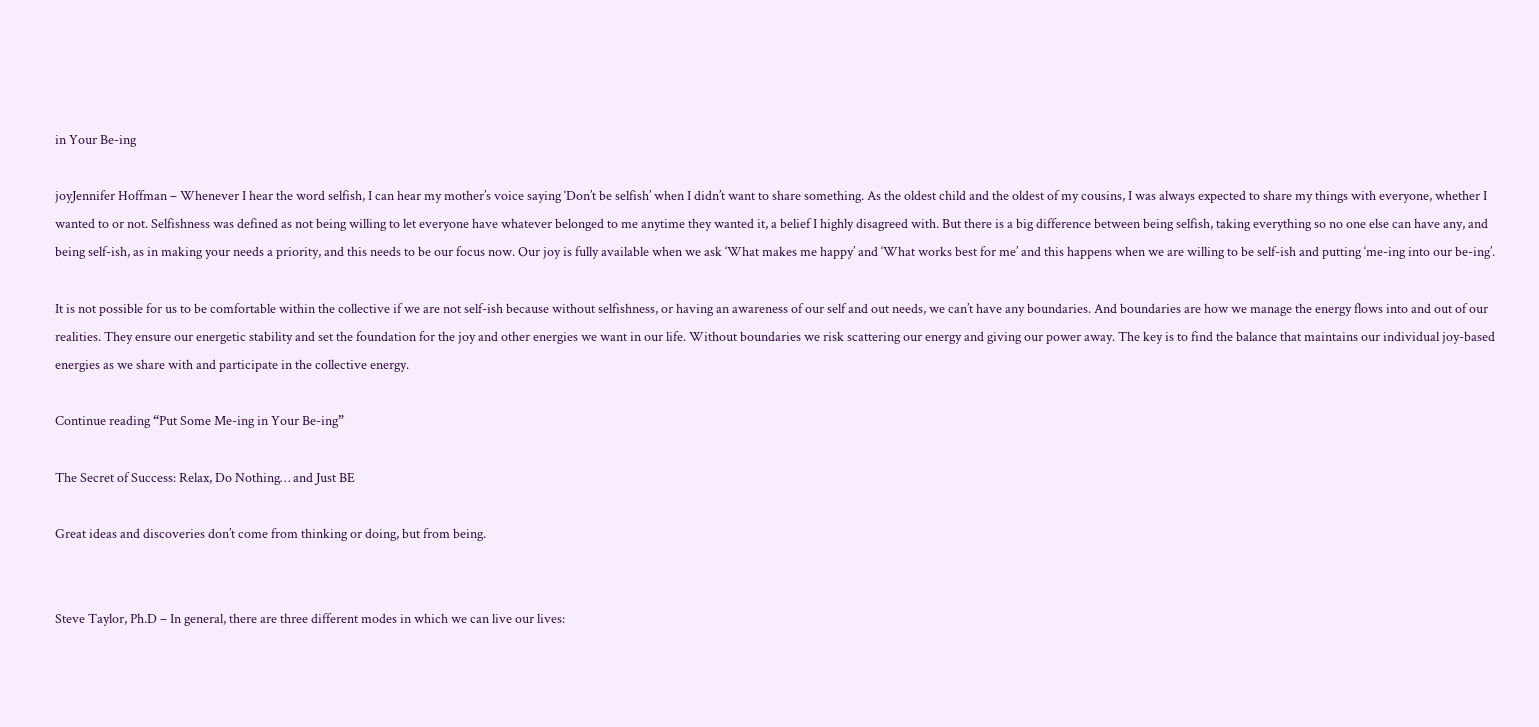in Your Be-ing

joyJennifer Hoffman – Whenever I hear the word selfish, I can hear my mother’s voice saying ‘Don’t be selfish’ when I didn’t want to share something. As the oldest child and the oldest of my cousins, I was always expected to share my things with everyone, whether I wanted to or not. Selfishness was defined as not being willing to let everyone have whatever belonged to me anytime they wanted it, a belief I highly disagreed with. But there is a big difference between being selfish, taking everything so no one else can have any, and being self-ish, as in making your needs a priority, and this needs to be our focus now. Our joy is fully available when we ask ‘What makes me happy’ and ‘What works best for me’ and this happens when we are willing to be self-ish and putting ‘me-ing into our be-ing’.

It is not possible for us to be comfortable within the collective if we are not self-ish because without selfishness, or having an awareness of our self and out needs, we can’t have any boundaries. And boundaries are how we manage the energy flows into and out of our realities. They ensure our energetic stability and set the foundation for the joy and other energies we want in our life. Without boundaries we risk scattering our energy and giving our power away. The key is to find the balance that maintains our individual joy-based energies as we share with and participate in the collective energy.

Continue reading “Put Some Me-ing in Your Be-ing”

The Secret of Success: Relax, Do Nothing… and Just BE

Great ideas and discoveries don’t come from thinking or doing, but from being.


Steve Taylor, Ph.D – In general, there are three different modes in which we can live our lives: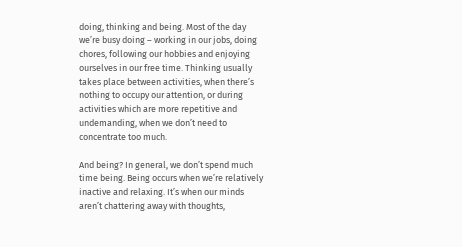doing, thinking and being. Most of the day we’re busy doing – working in our jobs, doing chores, following our hobbies and enjoying ourselves in our free time. Thinking usually takes place between activities, when there’s nothing to occupy our attention, or during activities which are more repetitive and undemanding, when we don’t need to concentrate too much.

And being? In general, we don’t spend much time being. Being occurs when we’re relatively inactive and relaxing. It’s when our minds aren’t chattering away with thoughts,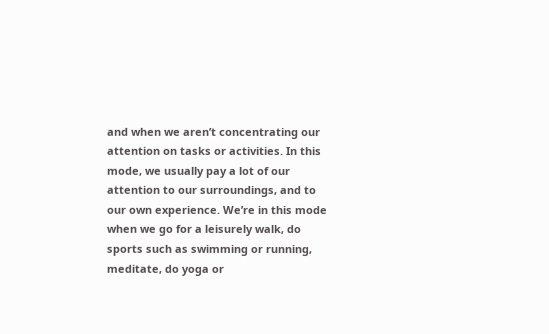and when we aren’t concentrating our attention on tasks or activities. In this mode, we usually pay a lot of our attention to our surroundings, and to our own experience. We’re in this mode when we go for a leisurely walk, do sports such as swimming or running, meditate, do yoga or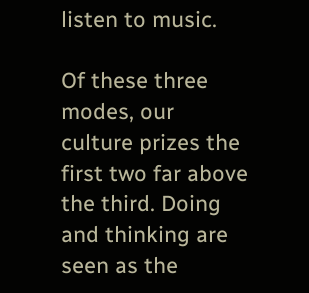listen to music.

Of these three modes, our culture prizes the first two far above the third. Doing and thinking are seen as the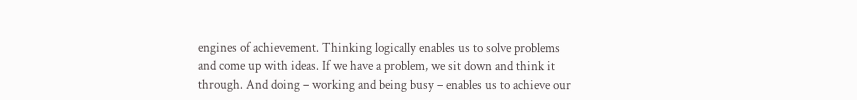engines of achievement. Thinking logically enables us to solve problems and come up with ideas. If we have a problem, we sit down and think it through. And doing – working and being busy – enables us to achieve our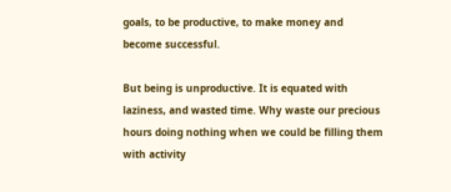goals, to be productive, to make money and become successful.

But being is unproductive. It is equated with laziness, and wasted time. Why waste our precious hours doing nothing when we could be filling them with activity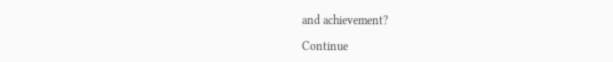and achievement?

Continue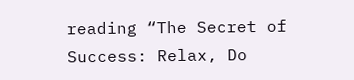reading “The Secret of Success: Relax, Do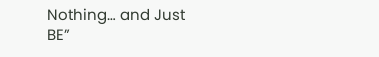Nothing… and Just BE”